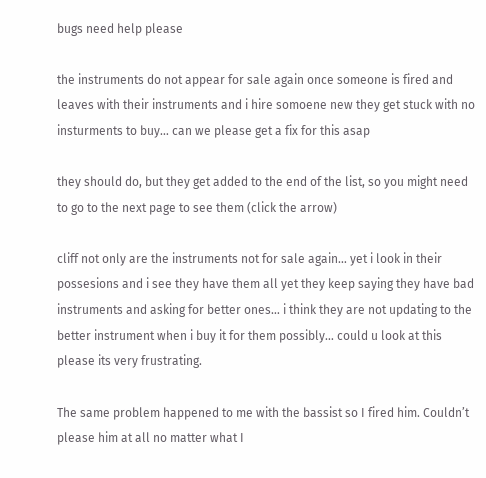bugs need help please

the instruments do not appear for sale again once someone is fired and leaves with their instruments and i hire somoene new they get stuck with no insturments to buy… can we please get a fix for this asap

they should do, but they get added to the end of the list, so you might need to go to the next page to see them (click the arrow)

cliff not only are the instruments not for sale again… yet i look in their possesions and i see they have them all yet they keep saying they have bad instruments and asking for better ones… i think they are not updating to the better instrument when i buy it for them possibly… could u look at this please its very frustrating.

The same problem happened to me with the bassist so I fired him. Couldn’t please him at all no matter what I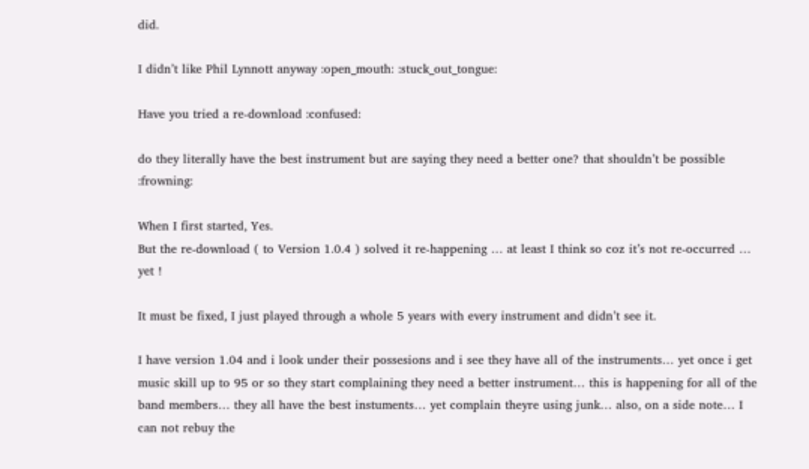did.

I didn’t like Phil Lynnott anyway :open_mouth: :stuck_out_tongue:

Have you tried a re-download :confused:

do they literally have the best instrument but are saying they need a better one? that shouldn’t be possible :frowning:

When I first started, Yes.
But the re-download ( to Version 1.0.4 ) solved it re-happening … at least I think so coz it’s not re-occurred … yet !

It must be fixed, I just played through a whole 5 years with every instrument and didn’t see it.

I have version 1.04 and i look under their possesions and i see they have all of the instruments… yet once i get music skill up to 95 or so they start complaining they need a better instrument… this is happening for all of the band members… they all have the best instuments… yet complain theyre using junk… also, on a side note… I can not rebuy the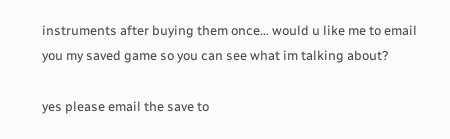instruments after buying them once… would u like me to email you my saved game so you can see what im talking about?

yes please email the save to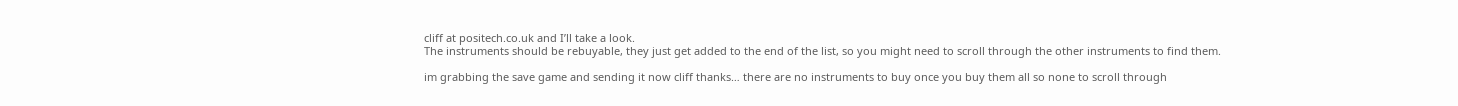cliff at positech.co.uk and I’ll take a look.
The instruments should be rebuyable, they just get added to the end of the list, so you might need to scroll through the other instruments to find them.

im grabbing the save game and sending it now cliff thanks… there are no instruments to buy once you buy them all so none to scroll through